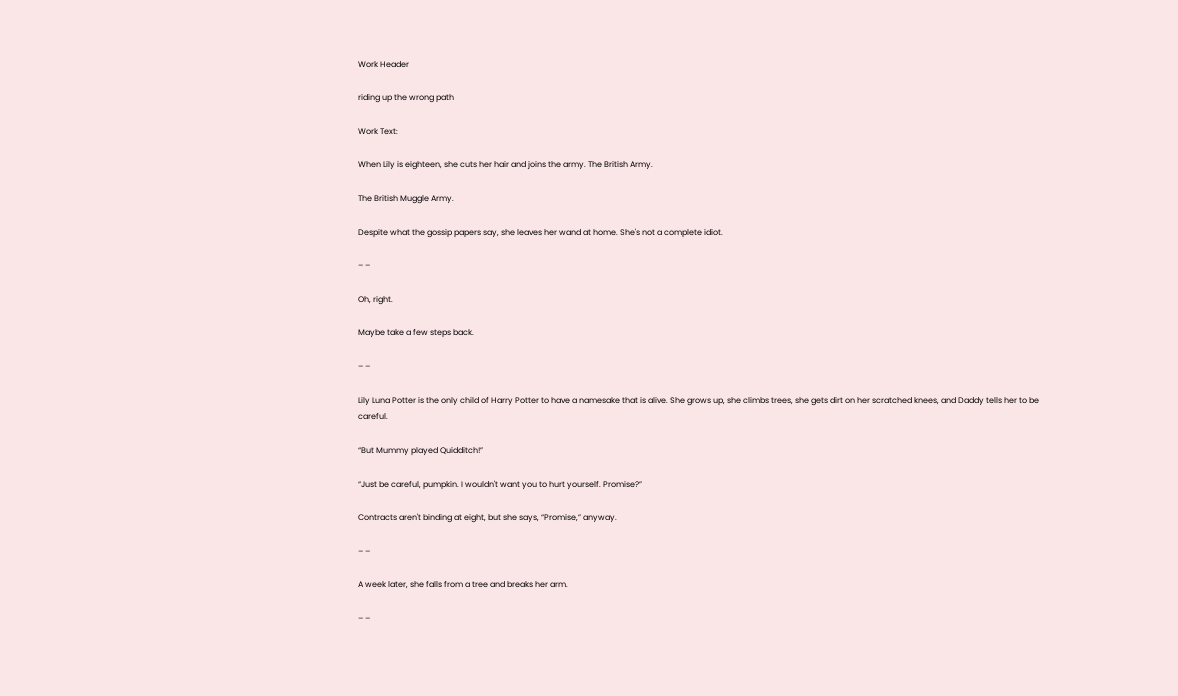Work Header

riding up the wrong path

Work Text:

When Lily is eighteen, she cuts her hair and joins the army. The British Army.

The British Muggle Army.

Despite what the gossip papers say, she leaves her wand at home. She's not a complete idiot.

– –

Oh, right.

Maybe take a few steps back.

– –

Lily Luna Potter is the only child of Harry Potter to have a namesake that is alive. She grows up, she climbs trees, she gets dirt on her scratched knees, and Daddy tells her to be careful.

“But Mummy played Quidditch!”

“Just be careful, pumpkin. I wouldn't want you to hurt yourself. Promise?”

Contracts aren't binding at eight, but she says, “Promise,” anyway.

– –

A week later, she falls from a tree and breaks her arm.

– –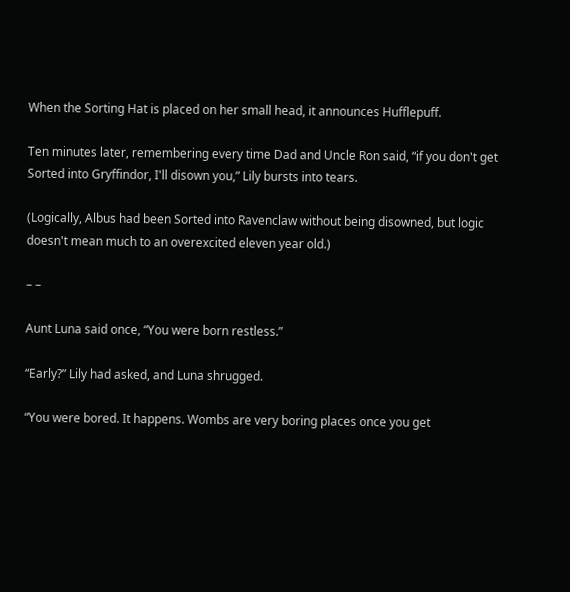When the Sorting Hat is placed on her small head, it announces Hufflepuff.

Ten minutes later, remembering every time Dad and Uncle Ron said, “if you don't get Sorted into Gryffindor, I'll disown you,” Lily bursts into tears.

(Logically, Albus had been Sorted into Ravenclaw without being disowned, but logic doesn't mean much to an overexcited eleven year old.)

– –

Aunt Luna said once, “You were born restless.”

“Early?” Lily had asked, and Luna shrugged.

“You were bored. It happens. Wombs are very boring places once you get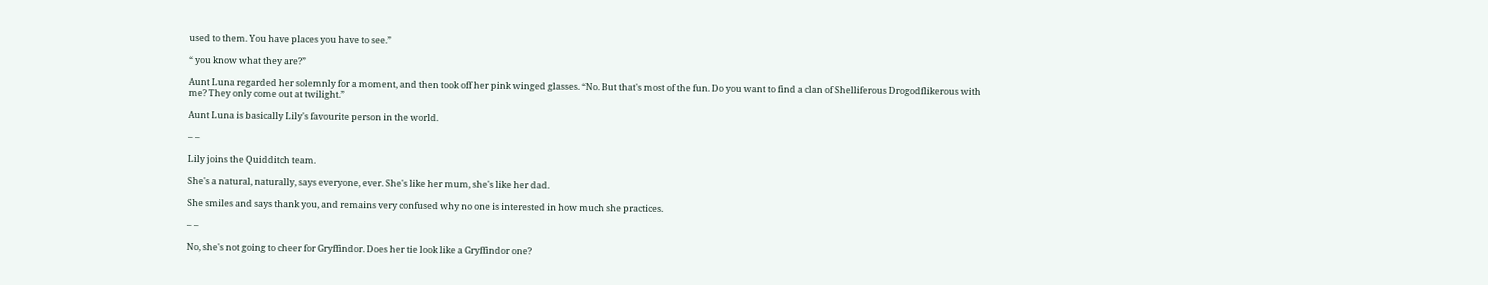used to them. You have places you have to see.”

“ you know what they are?”

Aunt Luna regarded her solemnly for a moment, and then took off her pink winged glasses. “No. But that's most of the fun. Do you want to find a clan of Shelliferous Drogodflikerous with me? They only come out at twilight.”

Aunt Luna is basically Lily's favourite person in the world.

– –

Lily joins the Quidditch team.

She's a natural, naturally, says everyone, ever. She's like her mum, she's like her dad.

She smiles and says thank you, and remains very confused why no one is interested in how much she practices.

– –

No, she's not going to cheer for Gryffindor. Does her tie look like a Gryffindor one?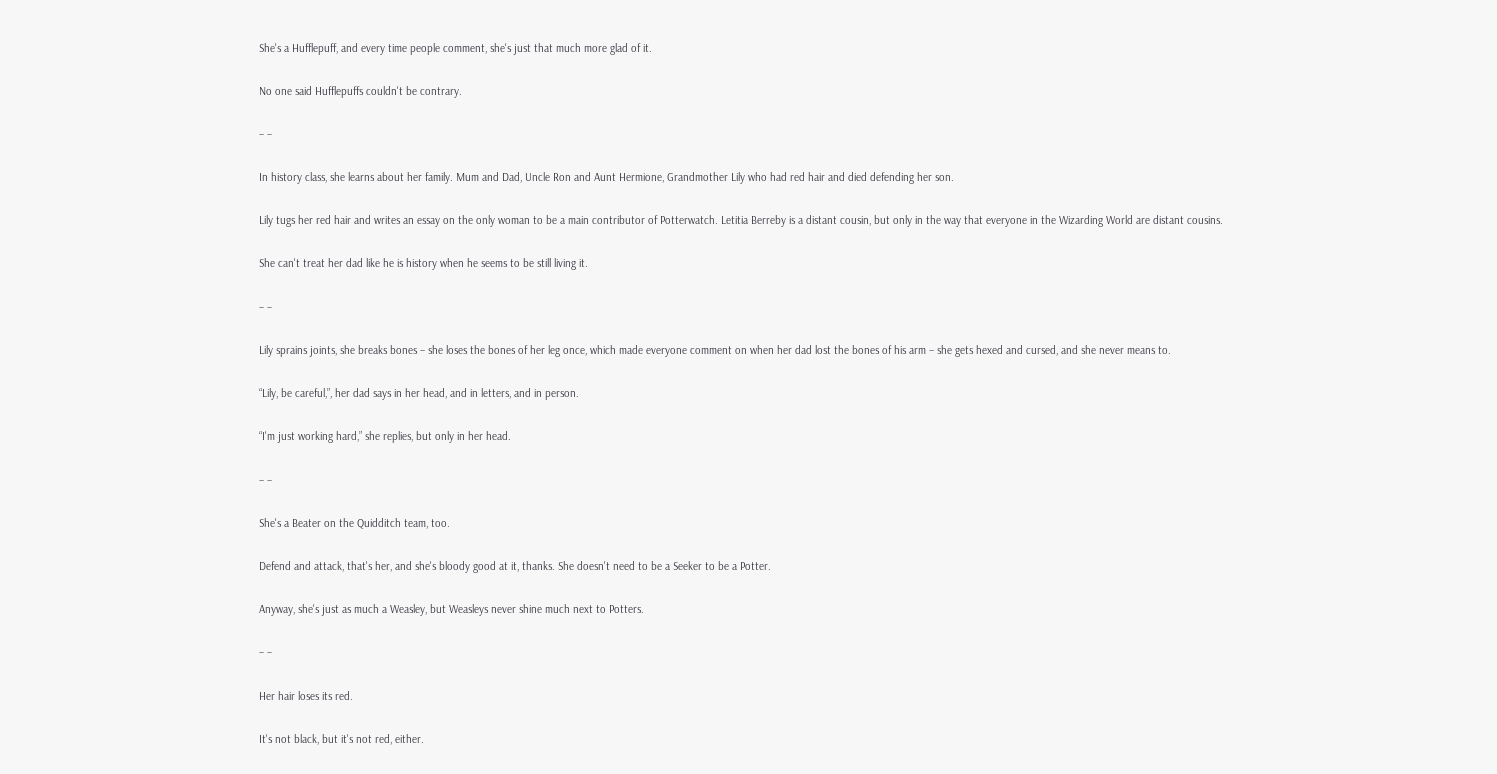She's a Hufflepuff, and every time people comment, she's just that much more glad of it.

No one said Hufflepuffs couldn't be contrary.

– –

In history class, she learns about her family. Mum and Dad, Uncle Ron and Aunt Hermione, Grandmother Lily who had red hair and died defending her son.

Lily tugs her red hair and writes an essay on the only woman to be a main contributor of Potterwatch. Letitia Berreby is a distant cousin, but only in the way that everyone in the Wizarding World are distant cousins.

She can't treat her dad like he is history when he seems to be still living it.

– –

Lily sprains joints, she breaks bones – she loses the bones of her leg once, which made everyone comment on when her dad lost the bones of his arm – she gets hexed and cursed, and she never means to.

“Lily, be careful,”, her dad says in her head, and in letters, and in person.

“I'm just working hard,” she replies, but only in her head.

– –

She's a Beater on the Quidditch team, too.

Defend and attack, that's her, and she's bloody good at it, thanks. She doesn't need to be a Seeker to be a Potter.

Anyway, she's just as much a Weasley, but Weasleys never shine much next to Potters.

– –

Her hair loses its red.

It's not black, but it's not red, either.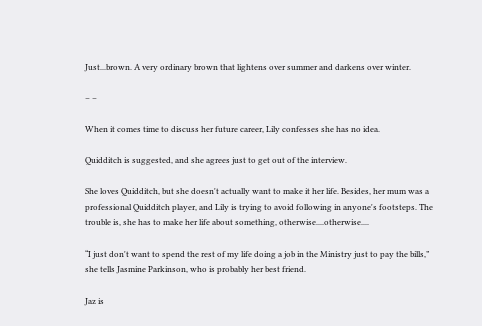Just...brown. A very ordinary brown that lightens over summer and darkens over winter.

– –

When it comes time to discuss her future career, Lily confesses she has no idea.

Quidditch is suggested, and she agrees just to get out of the interview.

She loves Quidditch, but she doesn't actually want to make it her life. Besides, her mum was a professional Quidditch player, and Lily is trying to avoid following in anyone's footsteps. The trouble is, she has to make her life about something, otherwise....otherwise....

“I just don't want to spend the rest of my life doing a job in the Ministry just to pay the bills,” she tells Jasmine Parkinson, who is probably her best friend.

Jaz is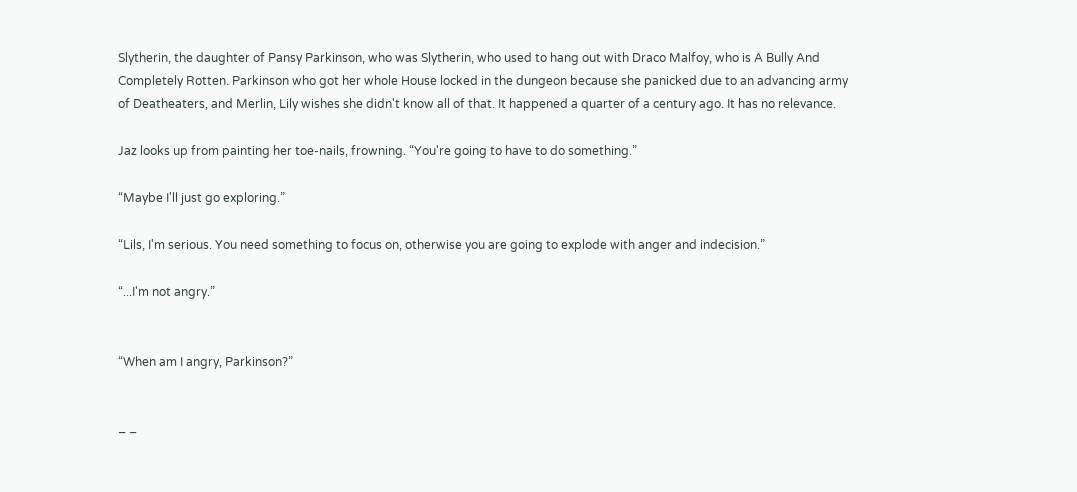Slytherin, the daughter of Pansy Parkinson, who was Slytherin, who used to hang out with Draco Malfoy, who is A Bully And Completely Rotten. Parkinson who got her whole House locked in the dungeon because she panicked due to an advancing army of Deatheaters, and Merlin, Lily wishes she didn't know all of that. It happened a quarter of a century ago. It has no relevance.

Jaz looks up from painting her toe-nails, frowning. “You're going to have to do something.”

“Maybe I'll just go exploring.”

“Lils, I'm serious. You need something to focus on, otherwise you are going to explode with anger and indecision.”

“...I'm not angry.”


“When am I angry, Parkinson?”


– –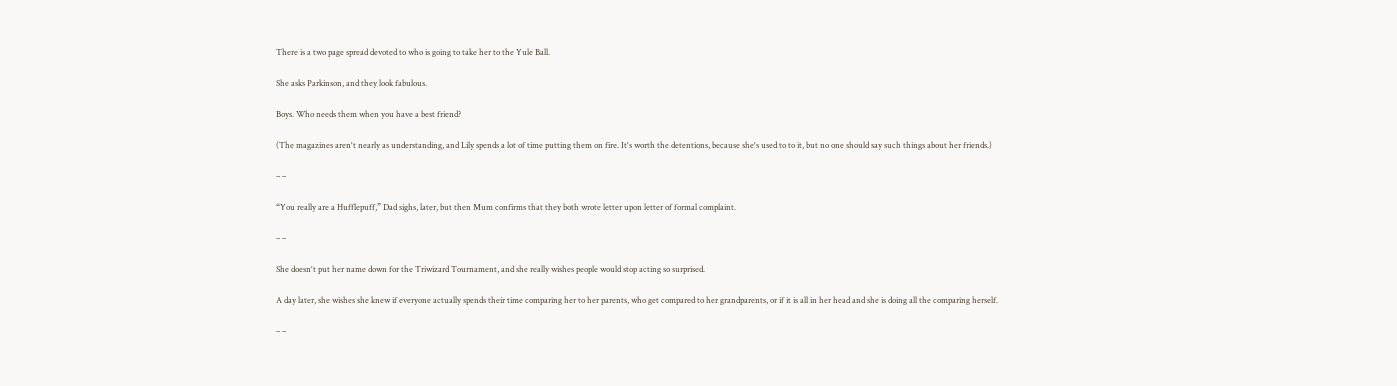There is a two page spread devoted to who is going to take her to the Yule Ball.

She asks Parkinson, and they look fabulous.

Boys. Who needs them when you have a best friend?

(The magazines aren't nearly as understanding, and Lily spends a lot of time putting them on fire. It's worth the detentions, because she's used to to it, but no one should say such things about her friends.)

– –

“You really are a Hufflepuff,” Dad sighs, later, but then Mum confirms that they both wrote letter upon letter of formal complaint.

– –

She doesn't put her name down for the Triwizard Tournament, and she really wishes people would stop acting so surprised.

A day later, she wishes she knew if everyone actually spends their time comparing her to her parents, who get compared to her grandparents, or if it is all in her head and she is doing all the comparing herself.

– –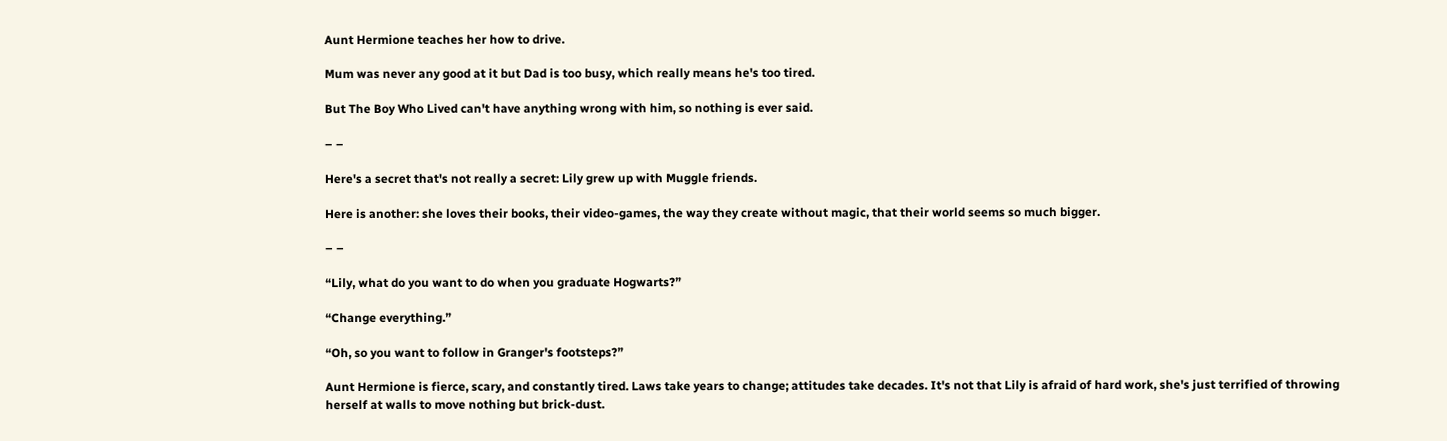Aunt Hermione teaches her how to drive.

Mum was never any good at it but Dad is too busy, which really means he's too tired.

But The Boy Who Lived can't have anything wrong with him, so nothing is ever said.

– –

Here's a secret that's not really a secret: Lily grew up with Muggle friends.

Here is another: she loves their books, their video-games, the way they create without magic, that their world seems so much bigger.

– –

“Lily, what do you want to do when you graduate Hogwarts?”

“Change everything.”

“Oh, so you want to follow in Granger's footsteps?”

Aunt Hermione is fierce, scary, and constantly tired. Laws take years to change; attitudes take decades. It's not that Lily is afraid of hard work, she's just terrified of throwing herself at walls to move nothing but brick-dust.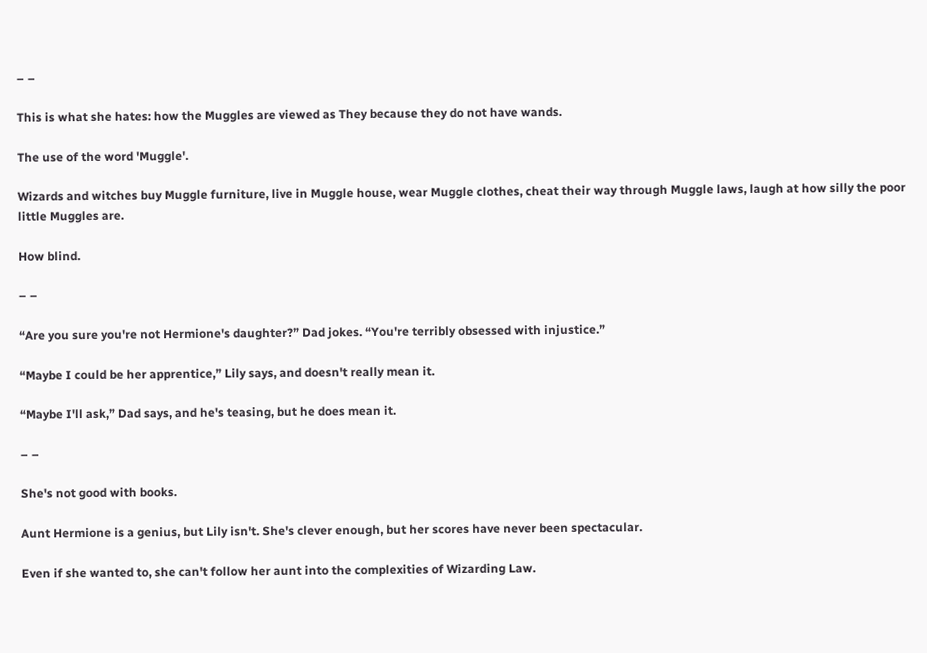– –

This is what she hates: how the Muggles are viewed as They because they do not have wands.

The use of the word 'Muggle'.

Wizards and witches buy Muggle furniture, live in Muggle house, wear Muggle clothes, cheat their way through Muggle laws, laugh at how silly the poor little Muggles are.

How blind.

– –

“Are you sure you're not Hermione's daughter?” Dad jokes. “You're terribly obsessed with injustice.”

“Maybe I could be her apprentice,” Lily says, and doesn't really mean it.

“Maybe I'll ask,” Dad says, and he's teasing, but he does mean it.

– –

She's not good with books.

Aunt Hermione is a genius, but Lily isn't. She's clever enough, but her scores have never been spectacular.

Even if she wanted to, she can't follow her aunt into the complexities of Wizarding Law.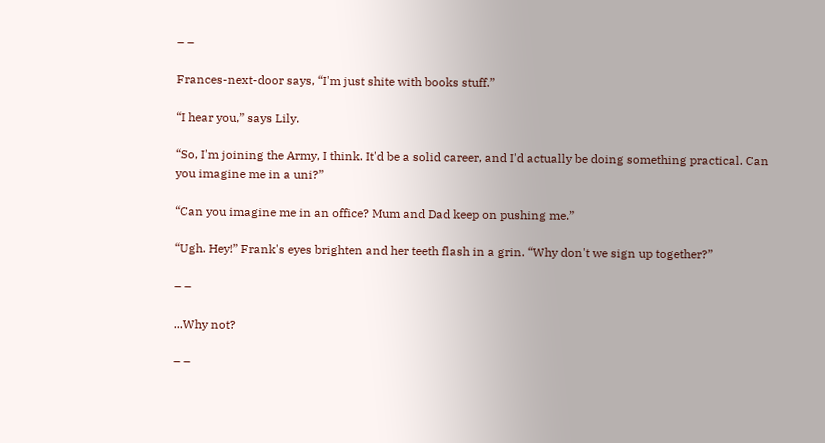– –

Frances-next-door says, “I'm just shite with books stuff.”

“I hear you,” says Lily.

“So, I'm joining the Army, I think. It'd be a solid career, and I'd actually be doing something practical. Can you imagine me in a uni?”

“Can you imagine me in an office? Mum and Dad keep on pushing me.”

“Ugh. Hey!” Frank's eyes brighten and her teeth flash in a grin. “Why don't we sign up together?”

– –

...Why not?

– –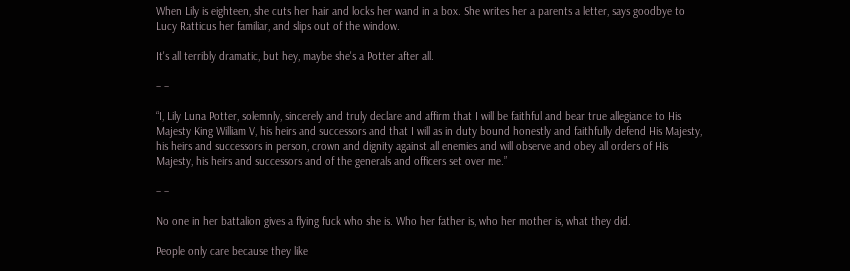When Lily is eighteen, she cuts her hair and locks her wand in a box. She writes her a parents a letter, says goodbye to Lucy Ratticus her familiar, and slips out of the window.

It's all terribly dramatic, but hey, maybe she's a Potter after all.

– –

“I, Lily Luna Potter, solemnly, sincerely and truly declare and affirm that I will be faithful and bear true allegiance to His Majesty King William V, his heirs and successors and that I will as in duty bound honestly and faithfully defend His Majesty, his heirs and successors in person, crown and dignity against all enemies and will observe and obey all orders of His Majesty, his heirs and successors and of the generals and officers set over me.”

– –

No one in her battalion gives a flying fuck who she is. Who her father is, who her mother is, what they did.

People only care because they like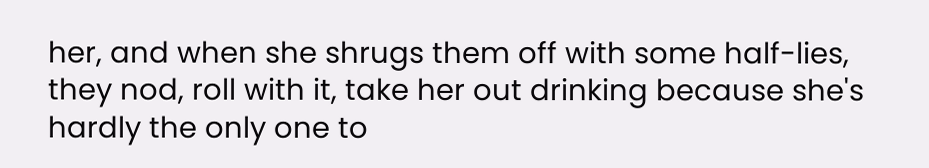her, and when she shrugs them off with some half-lies, they nod, roll with it, take her out drinking because she's hardly the only one to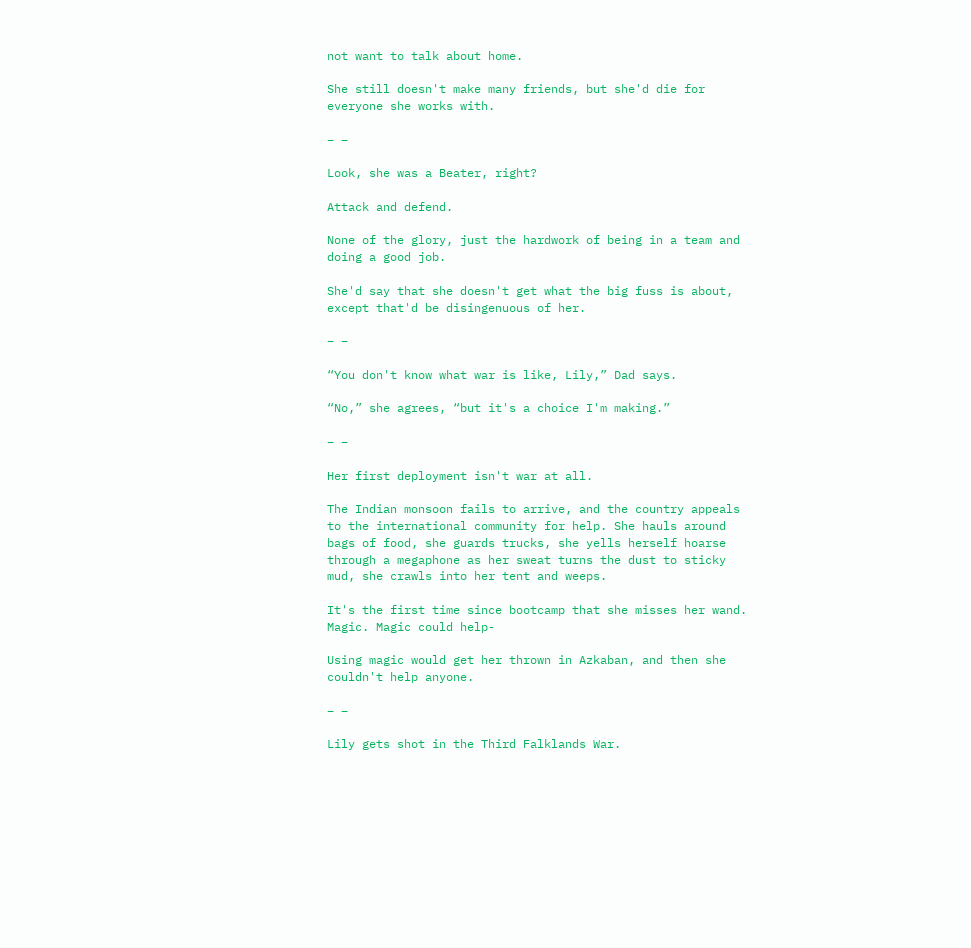not want to talk about home.

She still doesn't make many friends, but she'd die for everyone she works with.

– –

Look, she was a Beater, right?

Attack and defend.

None of the glory, just the hardwork of being in a team and doing a good job.

She'd say that she doesn't get what the big fuss is about, except that'd be disingenuous of her.

– –

“You don't know what war is like, Lily,” Dad says.

“No,” she agrees, “but it's a choice I'm making.”

– –

Her first deployment isn't war at all.

The Indian monsoon fails to arrive, and the country appeals to the international community for help. She hauls around bags of food, she guards trucks, she yells herself hoarse through a megaphone as her sweat turns the dust to sticky mud, she crawls into her tent and weeps.

It's the first time since bootcamp that she misses her wand. Magic. Magic could help-

Using magic would get her thrown in Azkaban, and then she couldn't help anyone.

– –

Lily gets shot in the Third Falklands War.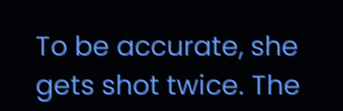To be accurate, she gets shot twice. The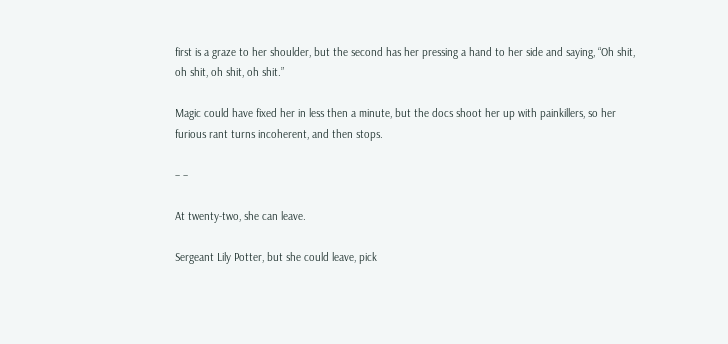first is a graze to her shoulder, but the second has her pressing a hand to her side and saying, “Oh shit, oh shit, oh shit, oh shit.”

Magic could have fixed her in less then a minute, but the docs shoot her up with painkillers, so her furious rant turns incoherent, and then stops.

– –

At twenty-two, she can leave.

Sergeant Lily Potter, but she could leave, pick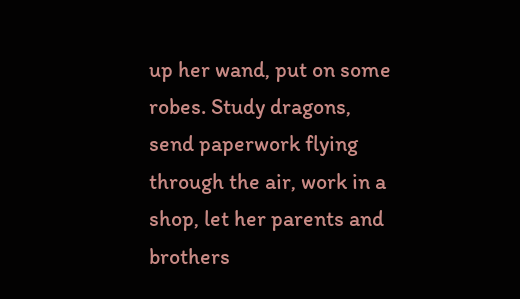up her wand, put on some robes. Study dragons, send paperwork flying through the air, work in a shop, let her parents and brothers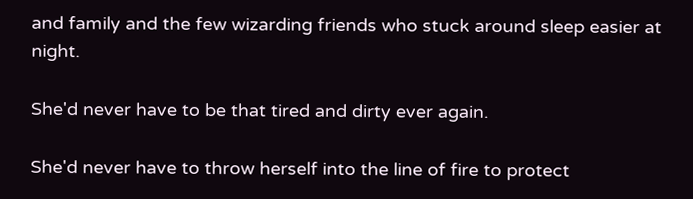and family and the few wizarding friends who stuck around sleep easier at night.

She'd never have to be that tired and dirty ever again.

She'd never have to throw herself into the line of fire to protect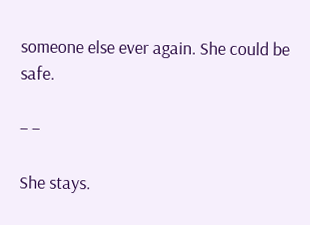someone else ever again. She could be safe.

– –

She stays.